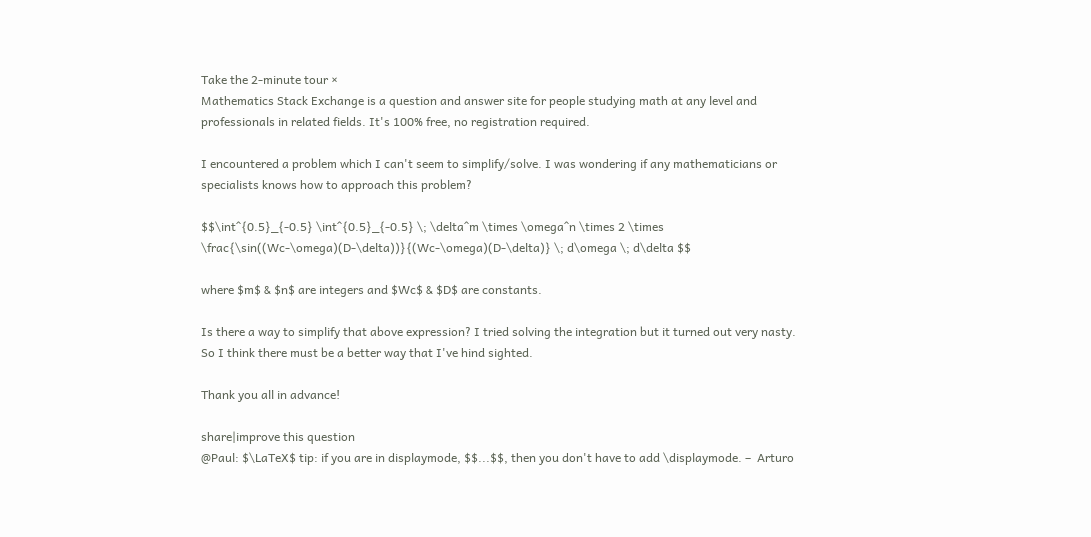Take the 2-minute tour ×
Mathematics Stack Exchange is a question and answer site for people studying math at any level and professionals in related fields. It's 100% free, no registration required.

I encountered a problem which I can't seem to simplify/solve. I was wondering if any mathematicians or specialists knows how to approach this problem?

$$\int^{0.5}_{-0.5} \int^{0.5}_{-0.5} \; \delta^m \times \omega^n \times 2 \times \frac{\sin((Wc-\omega)(D-\delta))}{(Wc-\omega)(D-\delta)} \; d\omega \; d\delta $$

where $m$ & $n$ are integers and $Wc$ & $D$ are constants.

Is there a way to simplify that above expression? I tried solving the integration but it turned out very nasty. So I think there must be a better way that I've hind sighted.

Thank you all in advance!

share|improve this question
@Paul: $\LaTeX$ tip: if you are in displaymode, $$...$$, then you don't have to add \displaymode. –  Arturo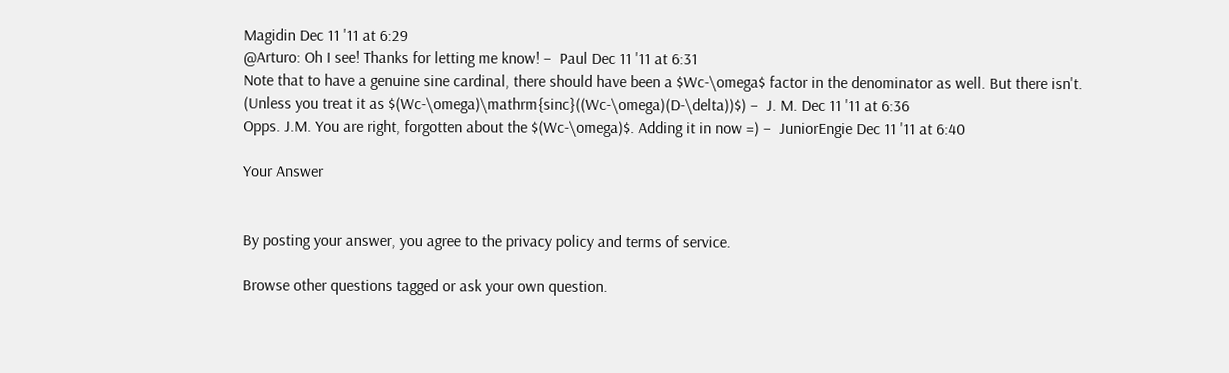Magidin Dec 11 '11 at 6:29
@Arturo: Oh I see! Thanks for letting me know! –  Paul Dec 11 '11 at 6:31
Note that to have a genuine sine cardinal, there should have been a $Wc-\omega$ factor in the denominator as well. But there isn't. (Unless you treat it as $(Wc-\omega)\mathrm{sinc}((Wc-\omega)(D-\delta))$) –  J. M. Dec 11 '11 at 6:36
Opps. J.M. You are right, forgotten about the $(Wc-\omega)$. Adding it in now =) –  JuniorEngie Dec 11 '11 at 6:40

Your Answer


By posting your answer, you agree to the privacy policy and terms of service.

Browse other questions tagged or ask your own question.